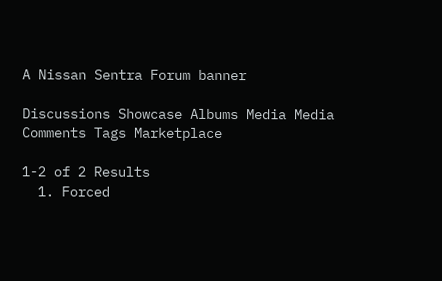A Nissan Sentra Forum banner

Discussions Showcase Albums Media Media Comments Tags Marketplace

1-2 of 2 Results
  1. Forced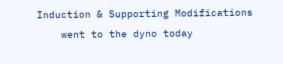Induction & Supporting Modifications
    went to the dyno today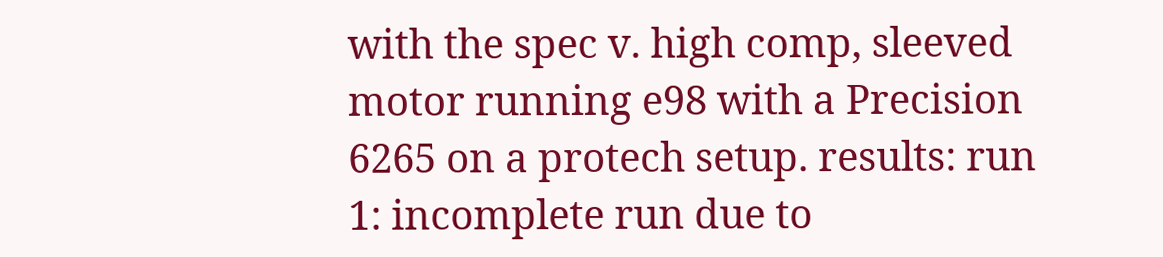with the spec v. high comp, sleeved motor running e98 with a Precision 6265 on a protech setup. results: run 1: incomplete run due to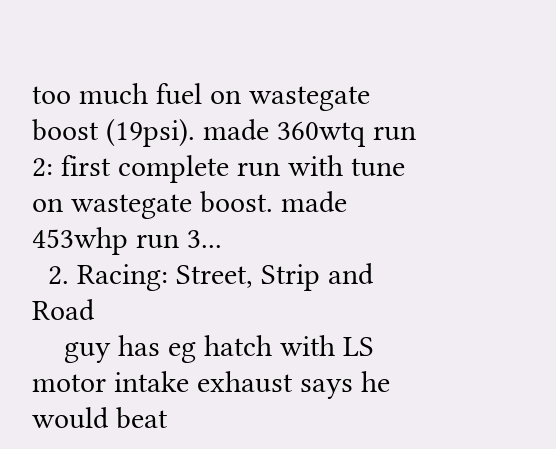too much fuel on wastegate boost (19psi). made 360wtq run 2: first complete run with tune on wastegate boost. made 453whp run 3...
  2. Racing: Street, Strip and Road
    guy has eg hatch with LS motor intake exhaust says he would beat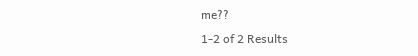me??
1-2 of 2 Results